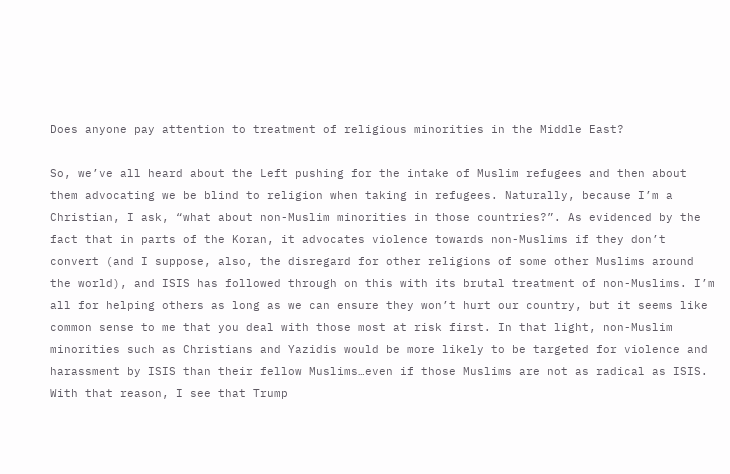Does anyone pay attention to treatment of religious minorities in the Middle East?

So, we’ve all heard about the Left pushing for the intake of Muslim refugees and then about them advocating we be blind to religion when taking in refugees. Naturally, because I’m a Christian, I ask, “what about non-Muslim minorities in those countries?”. As evidenced by the fact that in parts of the Koran, it advocates violence towards non-Muslims if they don’t convert (and I suppose, also, the disregard for other religions of some other Muslims around the world), and ISIS has followed through on this with its brutal treatment of non-Muslims. I’m all for helping others as long as we can ensure they won’t hurt our country, but it seems like common sense to me that you deal with those most at risk first. In that light, non-Muslim minorities such as Christians and Yazidis would be more likely to be targeted for violence and harassment by ISIS than their fellow Muslims…even if those Muslims are not as radical as ISIS. With that reason, I see that Trump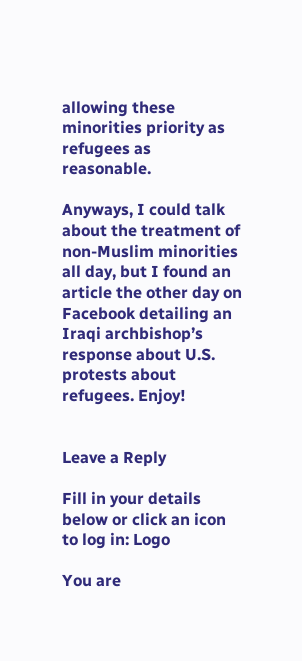allowing these minorities priority as refugees as reasonable.

Anyways, I could talk about the treatment of non-Muslim minorities all day, but I found an article the other day on Facebook detailing an Iraqi archbishop’s response about U.S. protests about refugees. Enjoy!


Leave a Reply

Fill in your details below or click an icon to log in: Logo

You are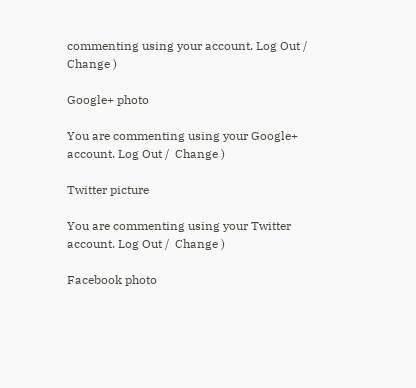commenting using your account. Log Out /  Change )

Google+ photo

You are commenting using your Google+ account. Log Out /  Change )

Twitter picture

You are commenting using your Twitter account. Log Out /  Change )

Facebook photo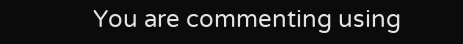You are commenting using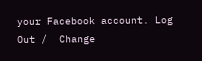your Facebook account. Log Out /  Change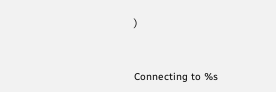)


Connecting to %s